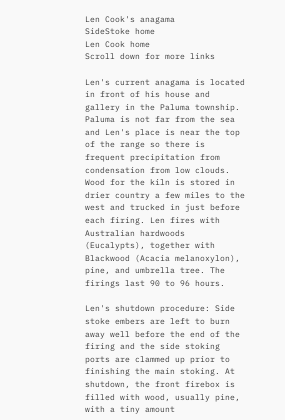Len Cook's anagama
SideStoke home
Len Cook home
Scroll down for more links

Len's current anagama is located in front of his house and gallery in the Paluma township. Paluma is not far from the sea and Len's place is near the top of the range so there is frequent precipitation from condensation from low clouds. Wood for the kiln is stored in drier country a few miles to the west and trucked in just before each firing. Len fires with Australian hardwoods (Eucalypts), together with Blackwood (Acacia melanoxylon), pine, and umbrella tree. The firings last 90 to 96 hours.

Len's shutdown procedure: Side stoke embers are left to burn away well before the end of the firing and the side stoking ports are clammed up prior to finishing the main stoking. At shutdown, the front firebox is filled with wood, usually pine, with a tiny amount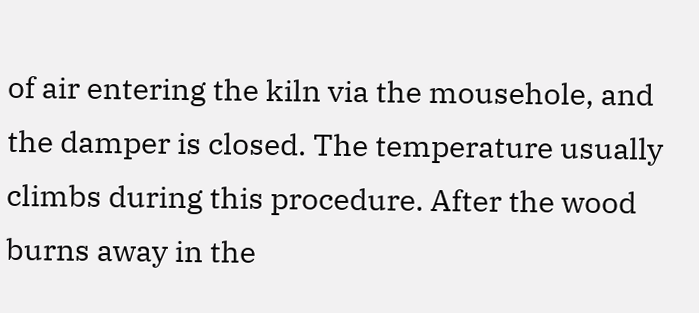of air entering the kiln via the mousehole, and the damper is closed. The temperature usually climbs during this procedure. After the wood burns away in the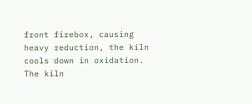front firebox, causing heavy reduction, the kiln cools down in oxidation. The kiln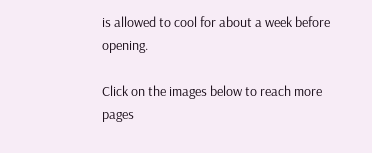is allowed to cool for about a week before opening.

Click on the images below to reach more pages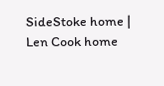SideStoke home | Len Cook home